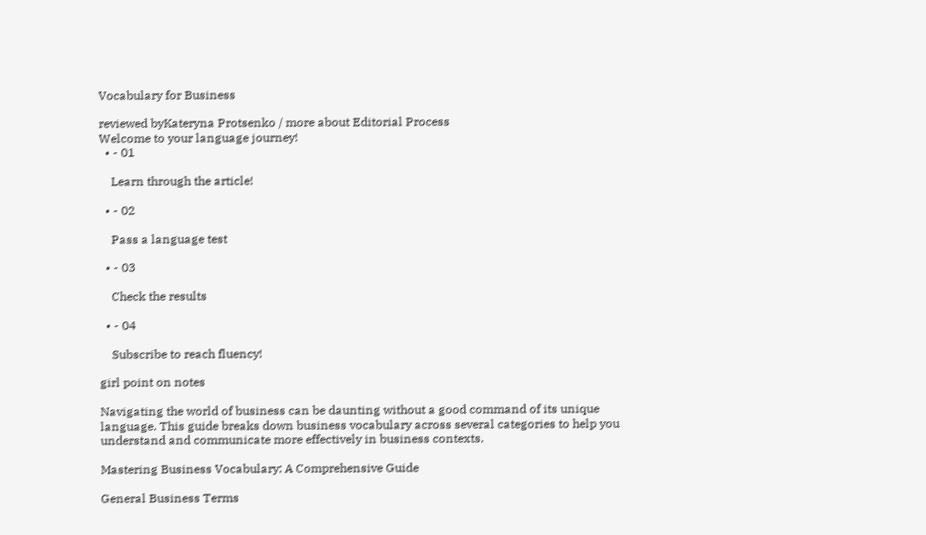Vocabulary for Business

reviewed byKateryna Protsenko / more about Editorial Process
Welcome to your language journey!
  • - 01

    Learn through the article!

  • - 02

    Pass a language test

  • - 03

    Check the results

  • - 04

    Subscribe to reach fluency!

girl point on notes

Navigating the world of business can be daunting without a good command of its unique language. This guide breaks down business vocabulary across several categories to help you understand and communicate more effectively in business contexts.

Mastering Business Vocabulary: A Comprehensive Guide

General Business Terms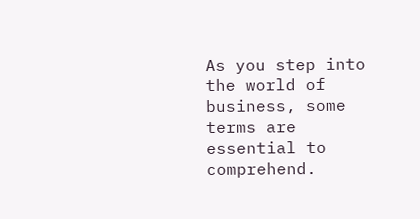As you step into the world of business, some terms are essential to comprehend.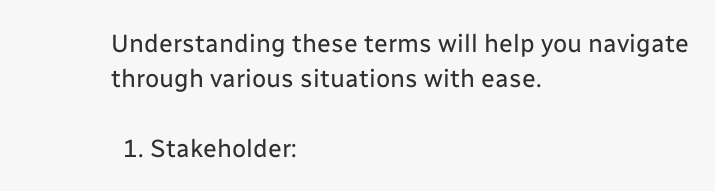Understanding these terms will help you navigate through various situations with ease.

  1. Stakeholder: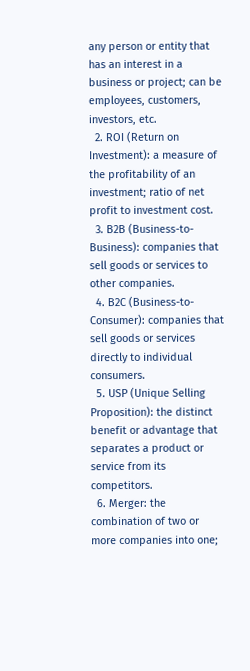any person or entity that has an interest in a business or project; can be employees, customers, investors, etc.
  2. ROI (Return on Investment): a measure of the profitability of an investment; ratio of net profit to investment cost.
  3. B2B (Business-to-Business): companies that sell goods or services to other companies.
  4. B2C (Business-to-Consumer): companies that sell goods or services directly to individual consumers.
  5. USP (Unique Selling Proposition): the distinct benefit or advantage that separates a product or service from its competitors.
  6. Merger: the combination of two or more companies into one;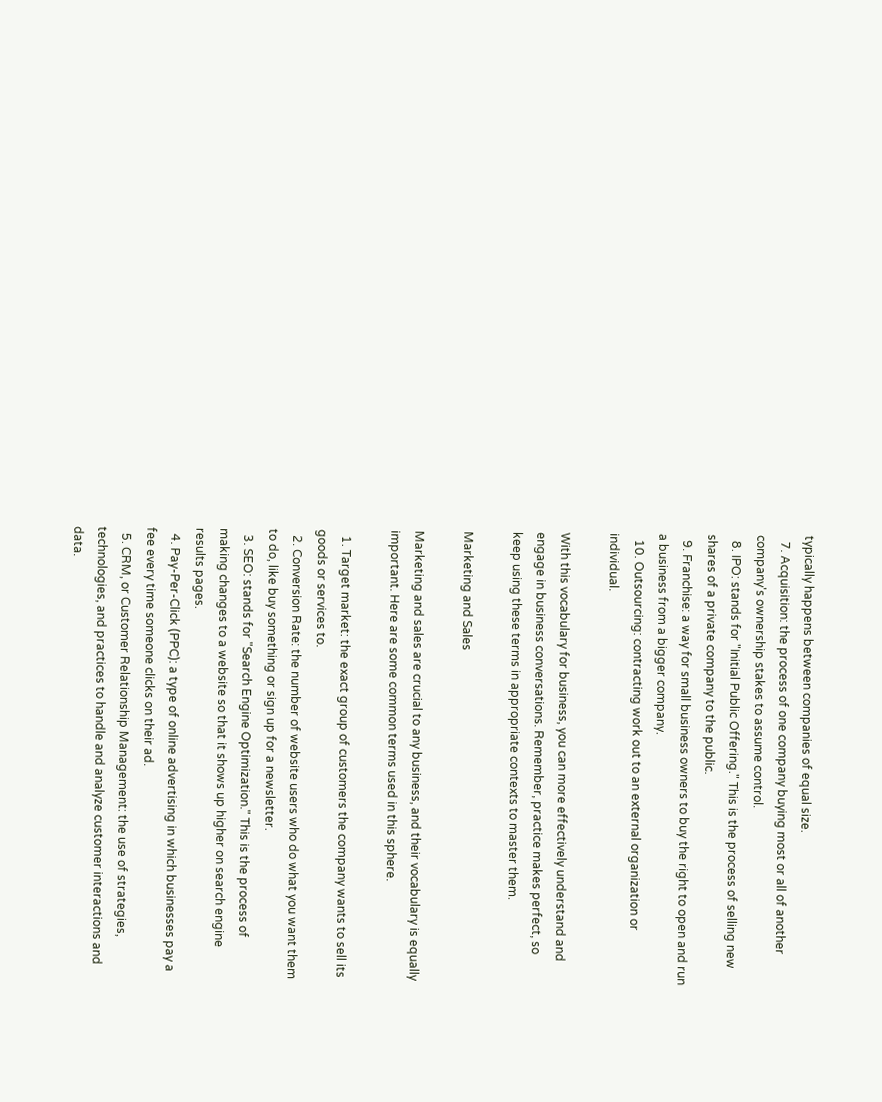typically happens between companies of equal size.
  7. Acquisition: the process of one company buying most or all of another company's ownership stakes to assume control.
  8. IPO: stands for "Initial Public Offering." This is the process of selling new shares of a private company to the public.
  9. Franchise: a way for small business owners to buy the right to open and run a business from a bigger company.
  10. Outsourcing: contracting work out to an external organization or individual.

With this vocabulary for business, you can more effectively understand and engage in business conversations. Remember, practice makes perfect, so keep using these terms in appropriate contexts to master them.

Marketing and Sales

Marketing and sales are crucial to any business, and their vocabulary is equally important. Here are some common terms used in this sphere.

  1. Target market: the exact group of customers the company wants to sell its goods or services to.
  2. Conversion Rate: the number of website users who do what you want them to do, like buy something or sign up for a newsletter.
  3. SEO: stands for "Search Engine Optimization." This is the process of making changes to a website so that it shows up higher on search engine results pages.
  4. Pay-Per-Click (PPC): a type of online advertising in which businesses pay a fee every time someone clicks on their ad.
  5. CRM, or Customer Relationship Management: the use of strategies, technologies, and practices to handle and analyze customer interactions and data.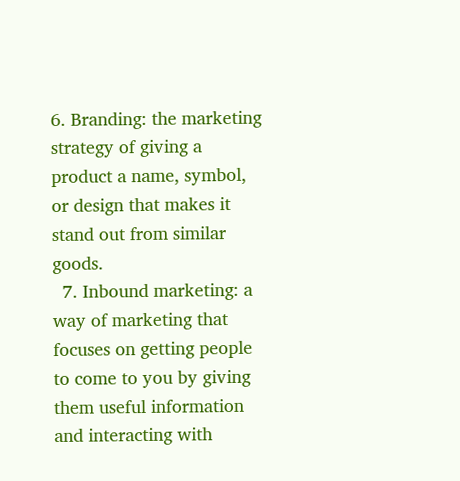6. Branding: the marketing strategy of giving a product a name, symbol, or design that makes it stand out from similar goods.
  7. Inbound marketing: a way of marketing that focuses on getting people to come to you by giving them useful information and interacting with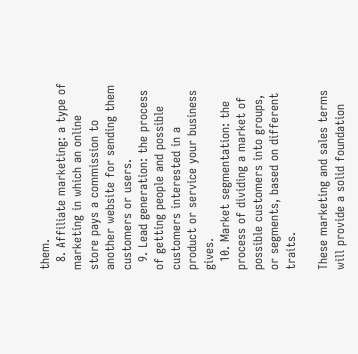them.
  8. Affiliate marketing: a type of marketing in which an online store pays a commission to another website for sending them customers or users.
  9. Lead generation: the process of getting people and possible customers interested in a product or service your business gives.
  10. Market segmentation: the process of dividing a market of possible customers into groups, or segments, based on different traits.

These marketing and sales terms will provide a solid foundation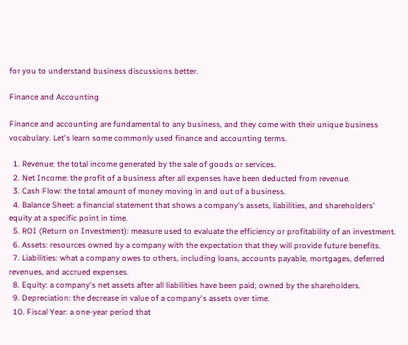for you to understand business discussions better.

Finance and Accounting

Finance and accounting are fundamental to any business, and they come with their unique business vocabulary. Let's learn some commonly used finance and accounting terms.

  1. Revenue: the total income generated by the sale of goods or services.
  2. Net Income: the profit of a business after all expenses have been deducted from revenue.
  3. Cash Flow: the total amount of money moving in and out of a business.
  4. Balance Sheet: a financial statement that shows a company's assets, liabilities, and shareholders' equity at a specific point in time.
  5. ROI (Return on Investment): measure used to evaluate the efficiency or profitability of an investment.
  6. Assets: resources owned by a company with the expectation that they will provide future benefits.
  7. Liabilities: what a company owes to others, including loans, accounts payable, mortgages, deferred revenues, and accrued expenses.
  8. Equity: a company's net assets after all liabilities have been paid; owned by the shareholders.
  9. Depreciation: the decrease in value of a company's assets over time.
  10. Fiscal Year: a one-year period that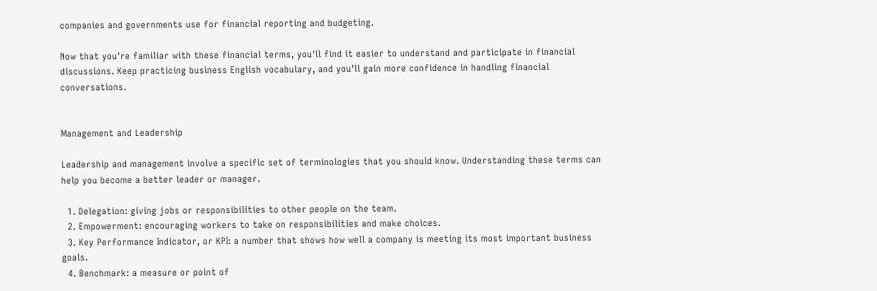companies and governments use for financial reporting and budgeting.

Now that you're familiar with these financial terms, you'll find it easier to understand and participate in financial discussions. Keep practicing business English vocabulary, and you'll gain more confidence in handling financial conversations.


Management and Leadership

Leadership and management involve a specific set of terminologies that you should know. Understanding these terms can help you become a better leader or manager.

  1. Delegation: giving jobs or responsibilities to other people on the team.
  2. Empowerment: encouraging workers to take on responsibilities and make choices.
  3. Key Performance Indicator, or KPI: a number that shows how well a company is meeting its most important business goals.
  4. Benchmark: a measure or point of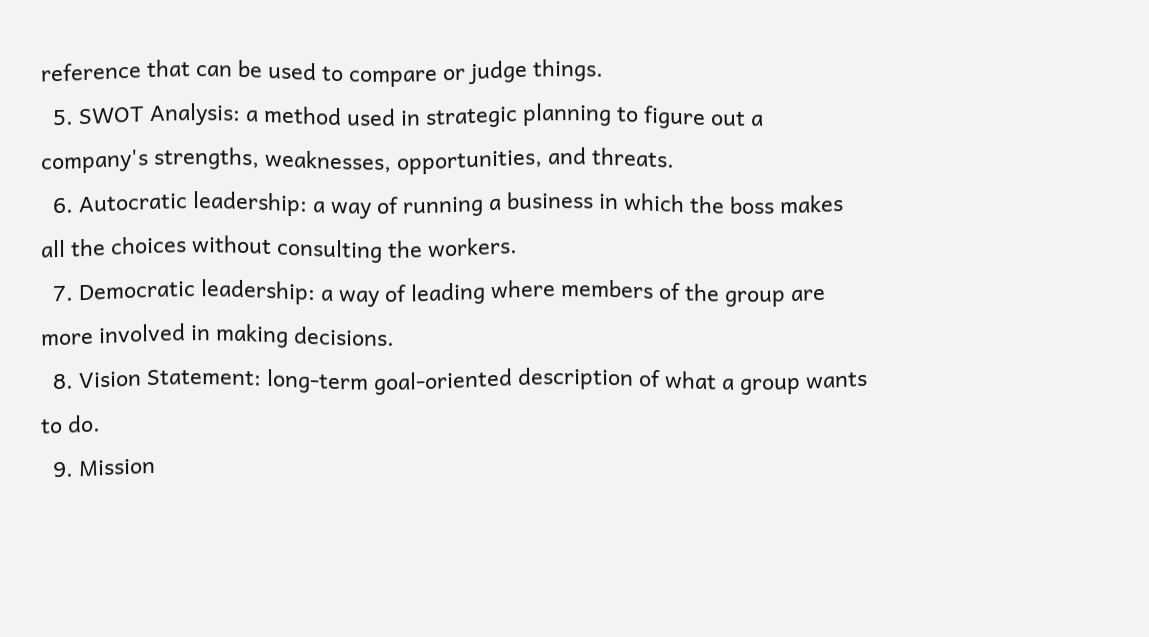reference that can be used to compare or judge things.
  5. SWOT Analysis: a method used in strategic planning to figure out a company's strengths, weaknesses, opportunities, and threats.
  6. Autocratic leadership: a way of running a business in which the boss makes all the choices without consulting the workers.
  7. Democratic leadership: a way of leading where members of the group are more involved in making decisions.
  8. Vision Statement: long-term goal-oriented description of what a group wants to do.
  9. Mission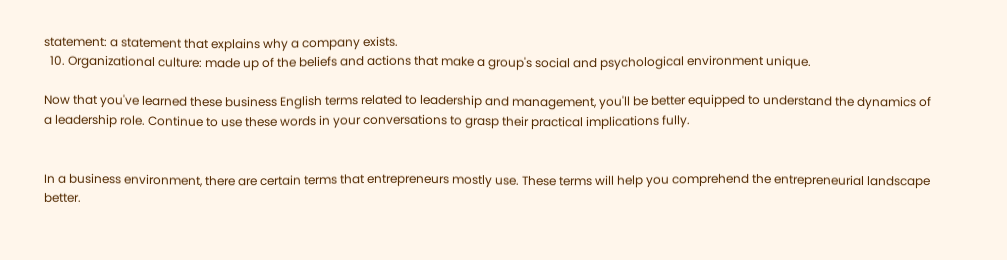statement: a statement that explains why a company exists.
  10. Organizational culture: made up of the beliefs and actions that make a group's social and psychological environment unique.

Now that you've learned these business English terms related to leadership and management, you'll be better equipped to understand the dynamics of a leadership role. Continue to use these words in your conversations to grasp their practical implications fully.


In a business environment, there are certain terms that entrepreneurs mostly use. These terms will help you comprehend the entrepreneurial landscape better.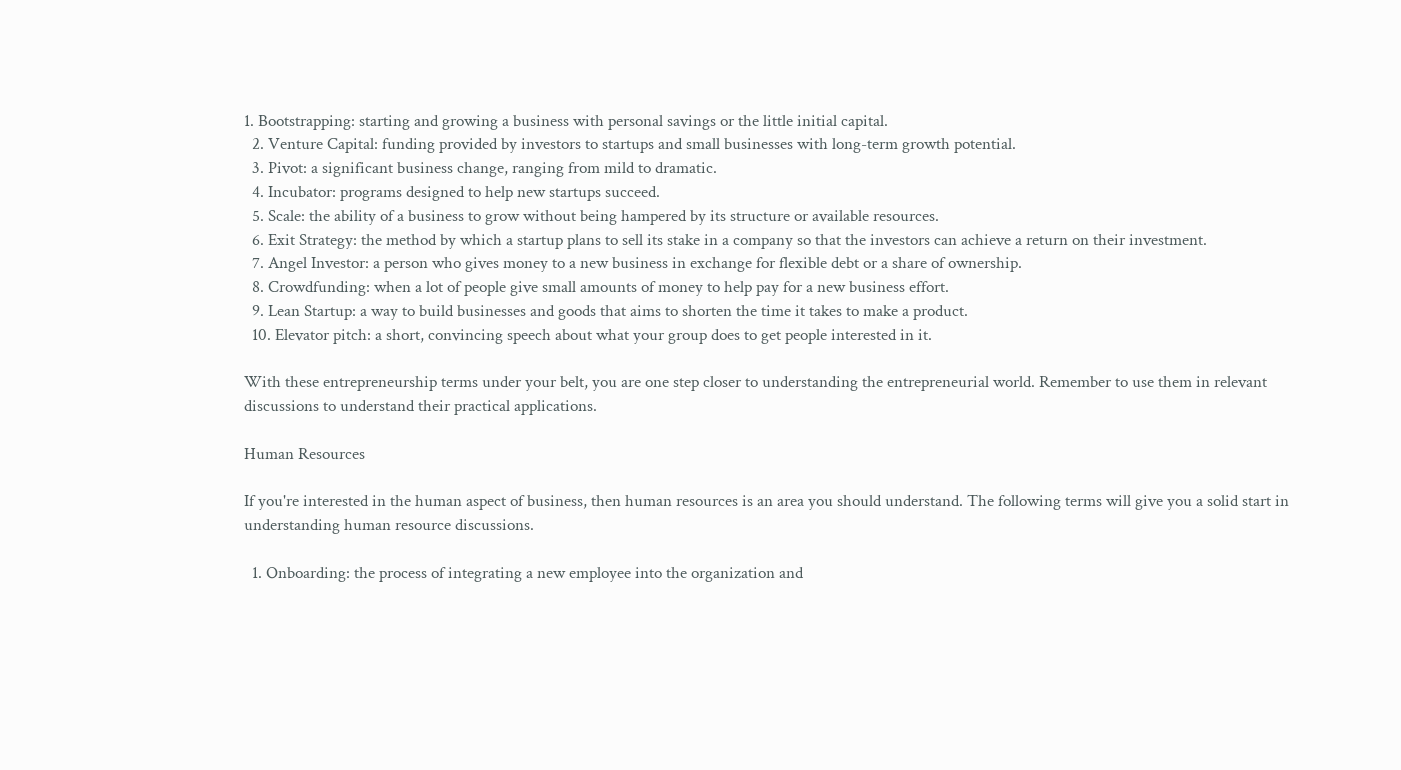1. Bootstrapping: starting and growing a business with personal savings or the little initial capital.
  2. Venture Capital: funding provided by investors to startups and small businesses with long-term growth potential.
  3. Pivot: a significant business change, ranging from mild to dramatic.
  4. Incubator: programs designed to help new startups succeed.
  5. Scale: the ability of a business to grow without being hampered by its structure or available resources.
  6. Exit Strategy: the method by which a startup plans to sell its stake in a company so that the investors can achieve a return on their investment.
  7. Angel Investor: a person who gives money to a new business in exchange for flexible debt or a share of ownership.
  8. Crowdfunding: when a lot of people give small amounts of money to help pay for a new business effort.
  9. Lean Startup: a way to build businesses and goods that aims to shorten the time it takes to make a product.
  10. Elevator pitch: a short, convincing speech about what your group does to get people interested in it.

With these entrepreneurship terms under your belt, you are one step closer to understanding the entrepreneurial world. Remember to use them in relevant discussions to understand their practical applications.

Human Resources

If you're interested in the human aspect of business, then human resources is an area you should understand. The following terms will give you a solid start in understanding human resource discussions.

  1. Onboarding: the process of integrating a new employee into the organization and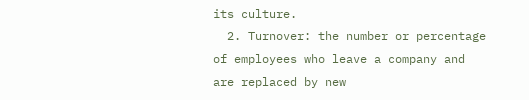its culture.
  2. Turnover: the number or percentage of employees who leave a company and are replaced by new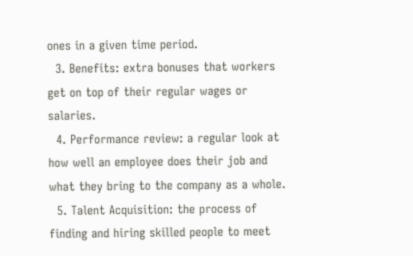ones in a given time period.
  3. Benefits: extra bonuses that workers get on top of their regular wages or salaries.
  4. Performance review: a regular look at how well an employee does their job and what they bring to the company as a whole.
  5. Talent Acquisition: the process of finding and hiring skilled people to meet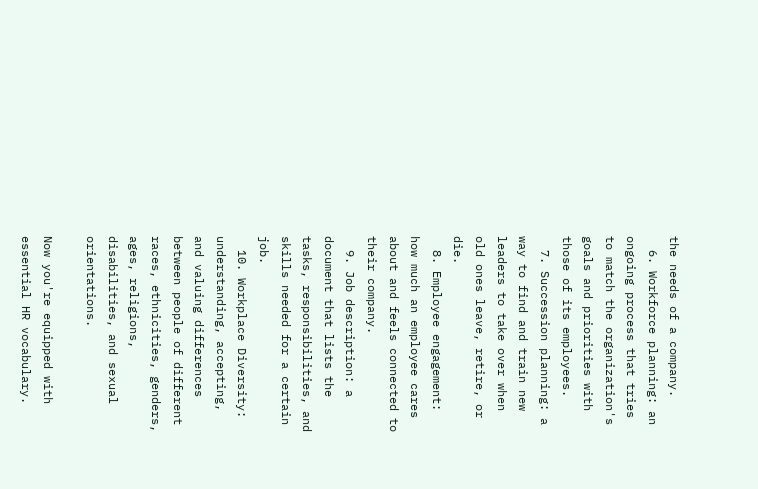the needs of a company.
  6. Workforce planning: an ongoing process that tries to match the organization's goals and priorities with those of its employees.
  7. Succession planning: a way to find and train new leaders to take over when old ones leave, retire, or die.
  8. Employee engagement: how much an employee cares about and feels connected to their company.
  9. Job description: a document that lists the tasks, responsibilities, and skills needed for a certain job.
  10. Workplace Diversity: understanding, accepting, and valuing differences between people of different races, ethnicities, genders, ages, religions, disabilities, and sexual orientations.

Now you're equipped with essential HR vocabulary.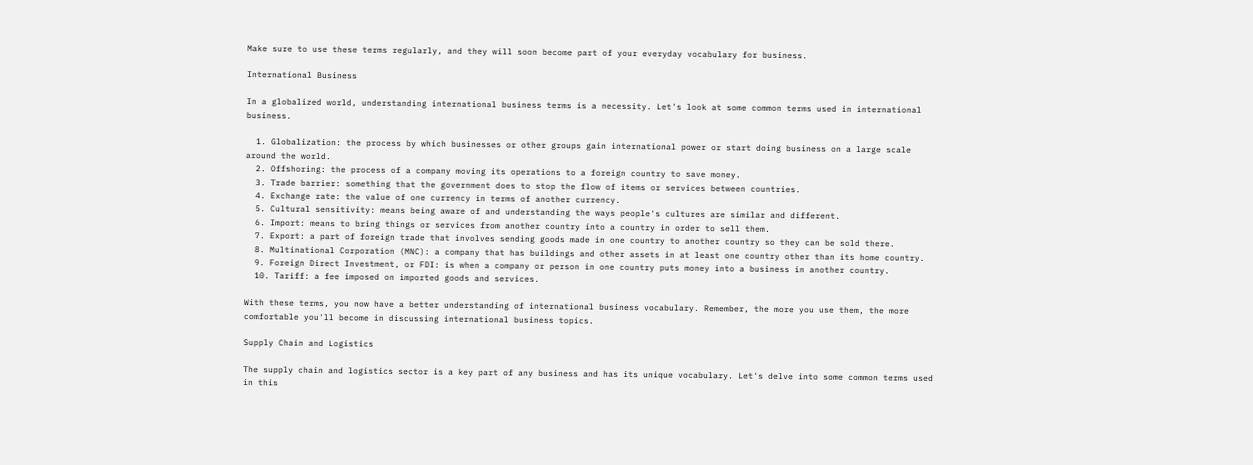Make sure to use these terms regularly, and they will soon become part of your everyday vocabulary for business.

International Business

In a globalized world, understanding international business terms is a necessity. Let's look at some common terms used in international business.

  1. Globalization: the process by which businesses or other groups gain international power or start doing business on a large scale around the world.
  2. Offshoring: the process of a company moving its operations to a foreign country to save money.
  3. Trade barrier: something that the government does to stop the flow of items or services between countries.
  4. Exchange rate: the value of one currency in terms of another currency.
  5. Cultural sensitivity: means being aware of and understanding the ways people's cultures are similar and different.
  6. Import: means to bring things or services from another country into a country in order to sell them.
  7. Export: a part of foreign trade that involves sending goods made in one country to another country so they can be sold there.
  8. Multinational Corporation (MNC): a company that has buildings and other assets in at least one country other than its home country.
  9. Foreign Direct Investment, or FDI: is when a company or person in one country puts money into a business in another country.
  10. Tariff: a fee imposed on imported goods and services.

With these terms, you now have a better understanding of international business vocabulary. Remember, the more you use them, the more comfortable you'll become in discussing international business topics.

Supply Chain and Logistics

The supply chain and logistics sector is a key part of any business and has its unique vocabulary. Let's delve into some common terms used in this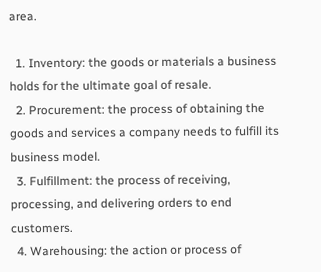area.

  1. Inventory: the goods or materials a business holds for the ultimate goal of resale.
  2. Procurement: the process of obtaining the goods and services a company needs to fulfill its business model.
  3. Fulfillment: the process of receiving, processing, and delivering orders to end customers.
  4. Warehousing: the action or process of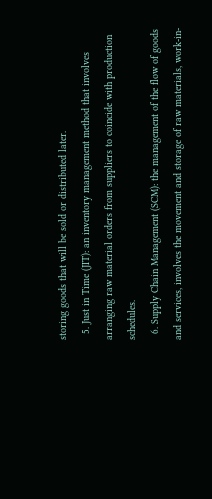storing goods that will be sold or distributed later.
  5. Just in Time (JIT): an inventory management method that involves arranging raw material orders from suppliers to coincide with production schedules.
  6. Supply Chain Management (SCM): the management of the flow of goods and services, involves the movement and storage of raw materials, work-in-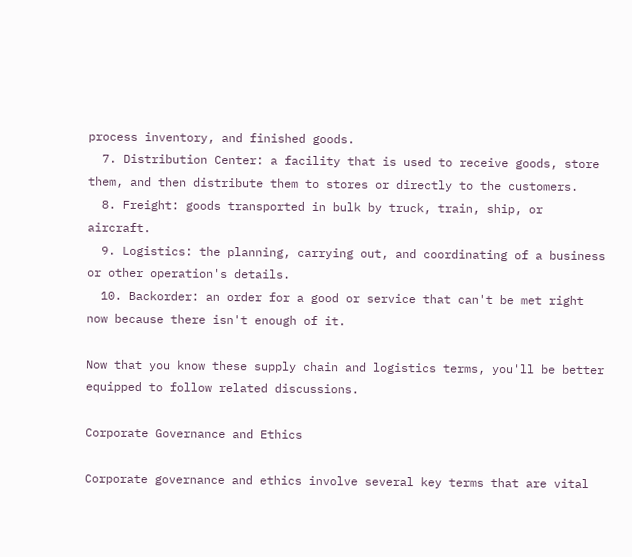process inventory, and finished goods.
  7. Distribution Center: a facility that is used to receive goods, store them, and then distribute them to stores or directly to the customers.
  8. Freight: goods transported in bulk by truck, train, ship, or aircraft.
  9. Logistics: the planning, carrying out, and coordinating of a business or other operation's details.
  10. Backorder: an order for a good or service that can't be met right now because there isn't enough of it.

Now that you know these supply chain and logistics terms, you'll be better equipped to follow related discussions.

Corporate Governance and Ethics

Corporate governance and ethics involve several key terms that are vital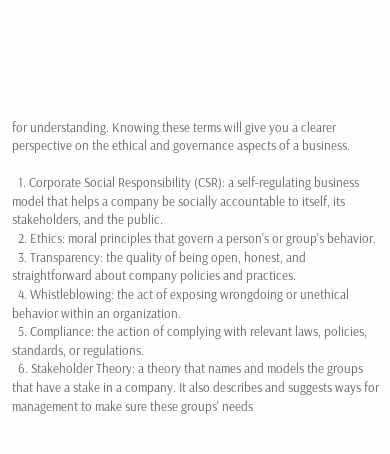for understanding. Knowing these terms will give you a clearer perspective on the ethical and governance aspects of a business.

  1. Corporate Social Responsibility (CSR): a self-regulating business model that helps a company be socially accountable to itself, its stakeholders, and the public.
  2. Ethics: moral principles that govern a person's or group's behavior.
  3. Transparency: the quality of being open, honest, and straightforward about company policies and practices.
  4. Whistleblowing: the act of exposing wrongdoing or unethical behavior within an organization.
  5. Compliance: the action of complying with relevant laws, policies, standards, or regulations.
  6. Stakeholder Theory: a theory that names and models the groups that have a stake in a company. It also describes and suggests ways for management to make sure these groups' needs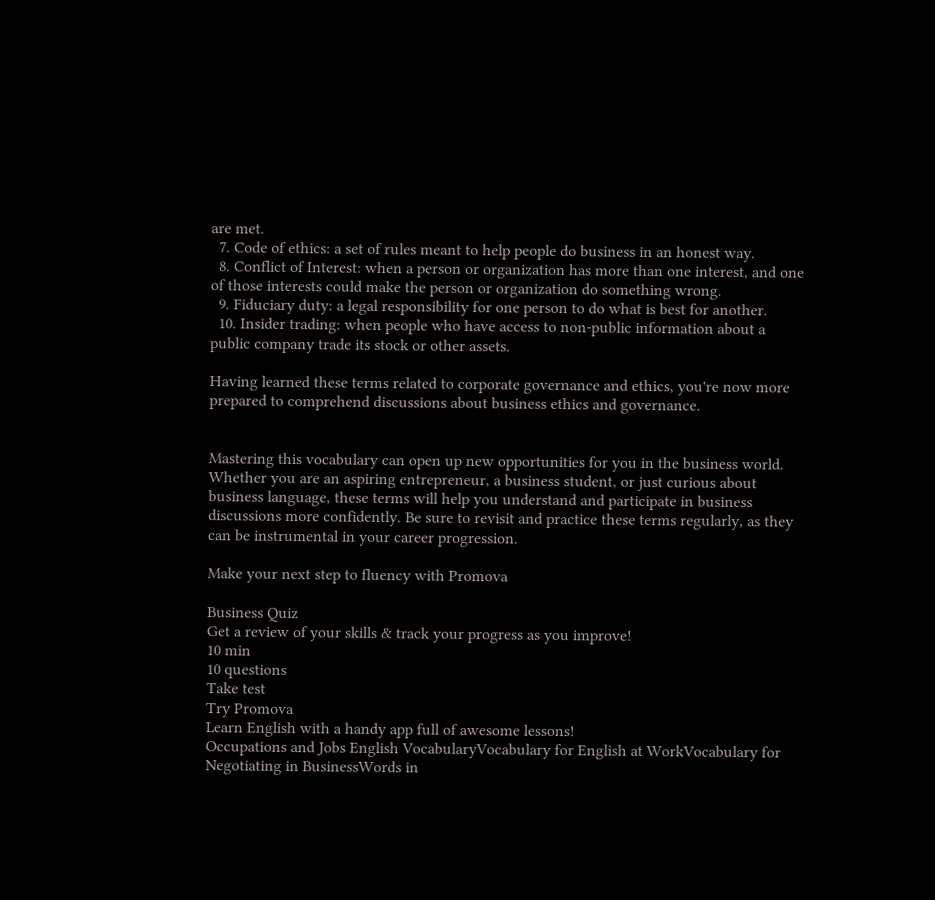are met.
  7. Code of ethics: a set of rules meant to help people do business in an honest way.
  8. Conflict of Interest: when a person or organization has more than one interest, and one of those interests could make the person or organization do something wrong.
  9. Fiduciary duty: a legal responsibility for one person to do what is best for another.
  10. Insider trading: when people who have access to non-public information about a public company trade its stock or other assets.

Having learned these terms related to corporate governance and ethics, you're now more prepared to comprehend discussions about business ethics and governance.


Mastering this vocabulary can open up new opportunities for you in the business world. Whether you are an aspiring entrepreneur, a business student, or just curious about business language, these terms will help you understand and participate in business discussions more confidently. Be sure to revisit and practice these terms regularly, as they can be instrumental in your career progression.

Make your next step to fluency with Promova

Business Quiz
Get a review of your skills & track your progress as you improve!
10 min
10 questions
Take test
Try Promova
Learn English with a handy app full of awesome lessons!
Occupations and Jobs English VocabularyVocabulary for English at WorkVocabulary for Negotiating in BusinessWords in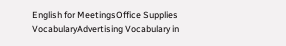English for MeetingsOffice Supplies VocabularyAdvertising Vocabulary in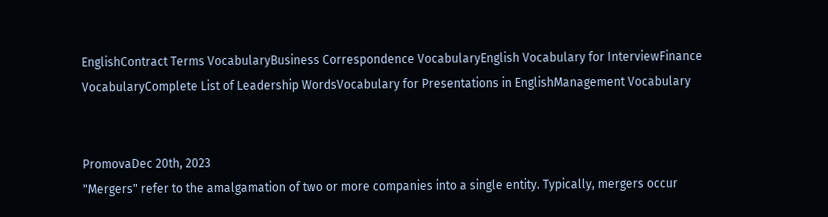EnglishContract Terms VocabularyBusiness Correspondence VocabularyEnglish Vocabulary for InterviewFinance VocabularyComplete List of Leadership WordsVocabulary for Presentations in EnglishManagement Vocabulary


PromovaDec 20th, 2023
"Mergers" refer to the amalgamation of two or more companies into a single entity. Typically, mergers occur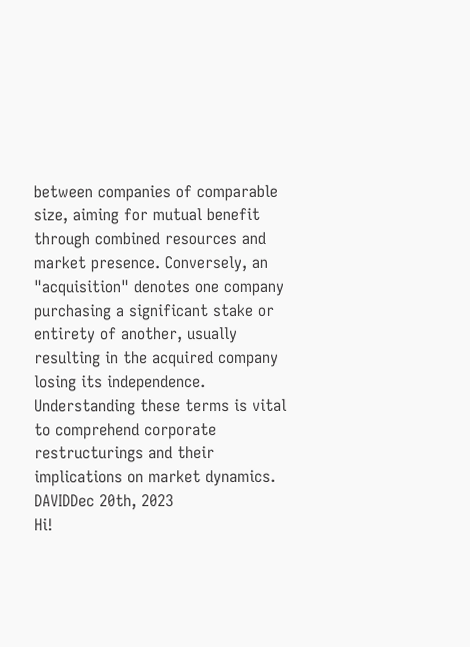between companies of comparable size, aiming for mutual benefit through combined resources and market presence. Conversely, an "acquisition" denotes one company purchasing a significant stake or entirety of another, usually resulting in the acquired company losing its independence. Understanding these terms is vital to comprehend corporate restructurings and their implications on market dynamics.
DAVIDDec 20th, 2023
Hi!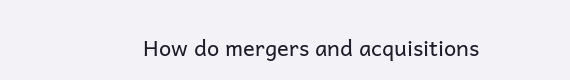How do mergers and acquisitions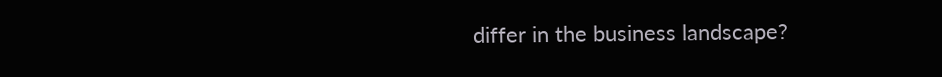differ in the business landscape?